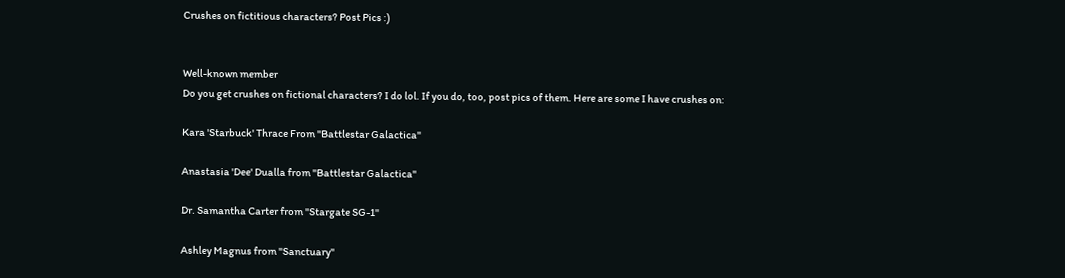Crushes on fictitious characters? Post Pics :)


Well-known member
Do you get crushes on fictional characters? I do lol. If you do, too, post pics of them. Here are some I have crushes on:

Kara 'Starbuck' Thrace From "Battlestar Galactica"

Anastasia 'Dee' Dualla from "Battlestar Galactica"

Dr. Samantha Carter from "Stargate SG-1"

Ashley Magnus from "Sanctuary"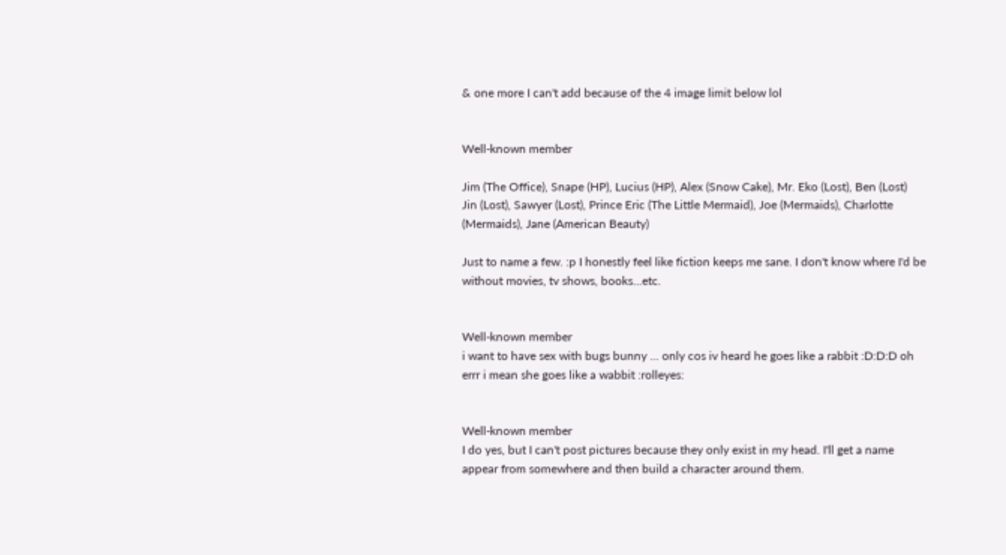& one more I can't add because of the 4 image limit below lol


Well-known member

Jim (The Office), Snape (HP), Lucius (HP), Alex (Snow Cake), Mr. Eko (Lost), Ben (Lost)
Jin (Lost), Sawyer (Lost), Prince Eric (The Little Mermaid), Joe (Mermaids), Charlotte (Mermaids), Jane (American Beauty)

Just to name a few. :p I honestly feel like fiction keeps me sane. I don't know where I'd be without movies, tv shows, books...etc.


Well-known member
i want to have sex with bugs bunny ... only cos iv heard he goes like a rabbit :D:D:D oh errr i mean she goes like a wabbit :rolleyes:


Well-known member
I do yes, but I can't post pictures because they only exist in my head. I'll get a name appear from somewhere and then build a character around them.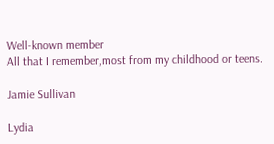Well-known member
All that I remember,most from my childhood or teens.

Jamie Sullivan

Lydia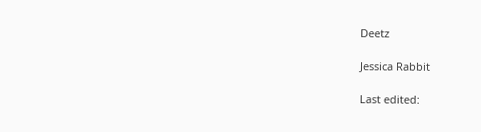Deetz

Jessica Rabbit

Last edited: